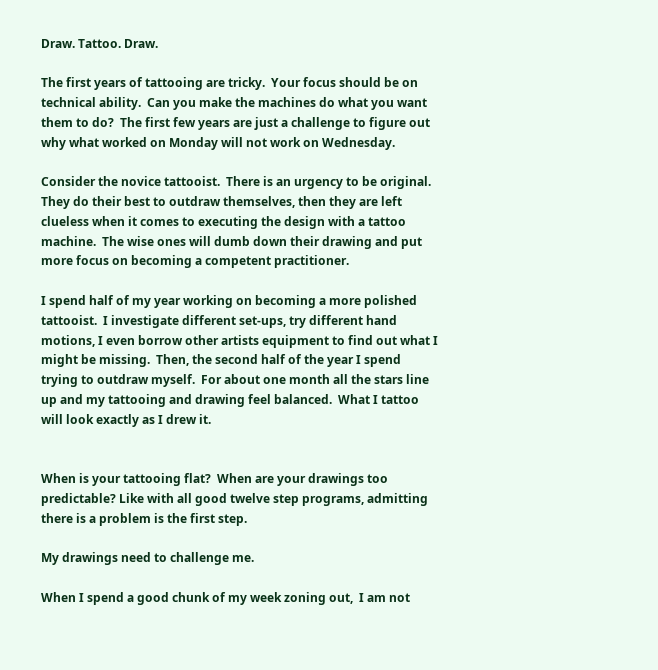Draw. Tattoo. Draw.

The first years of tattooing are tricky.  Your focus should be on technical ability.  Can you make the machines do what you want them to do?  The first few years are just a challenge to figure out why what worked on Monday will not work on Wednesday.

Consider the novice tattooist.  There is an urgency to be original.  They do their best to outdraw themselves, then they are left clueless when it comes to executing the design with a tattoo machine.  The wise ones will dumb down their drawing and put more focus on becoming a competent practitioner.

I spend half of my year working on becoming a more polished tattooist.  I investigate different set-ups, try different hand motions, I even borrow other artists equipment to find out what I might be missing.  Then, the second half of the year I spend trying to outdraw myself.  For about one month all the stars line up and my tattooing and drawing feel balanced.  What I tattoo will look exactly as I drew it.


When is your tattooing flat?  When are your drawings too predictable? Like with all good twelve step programs, admitting there is a problem is the first step.

My drawings need to challenge me.

When I spend a good chunk of my week zoning out,  I am not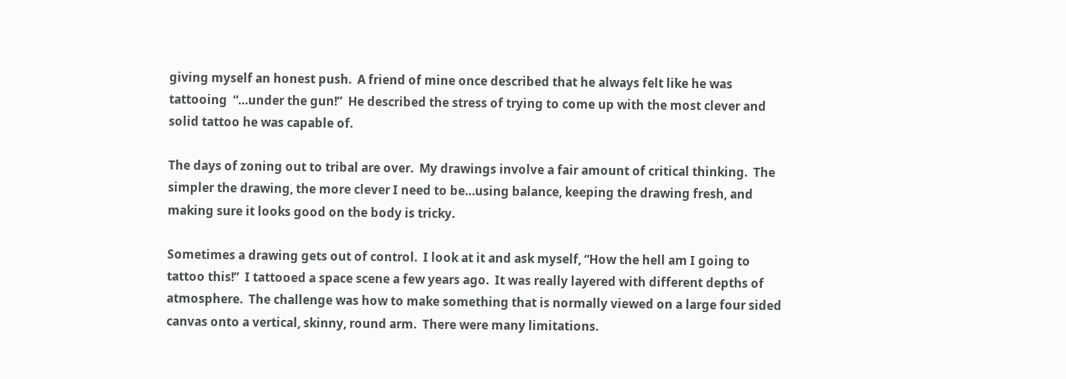giving myself an honest push.  A friend of mine once described that he always felt like he was tattooing  “…under the gun!”  He described the stress of trying to come up with the most clever and solid tattoo he was capable of.

The days of zoning out to tribal are over.  My drawings involve a fair amount of critical thinking.  The simpler the drawing, the more clever I need to be…using balance, keeping the drawing fresh, and making sure it looks good on the body is tricky.

Sometimes a drawing gets out of control.  I look at it and ask myself, “How the hell am I going to tattoo this!”  I tattooed a space scene a few years ago.  It was really layered with different depths of atmosphere.  The challenge was how to make something that is normally viewed on a large four sided canvas onto a vertical, skinny, round arm.  There were many limitations.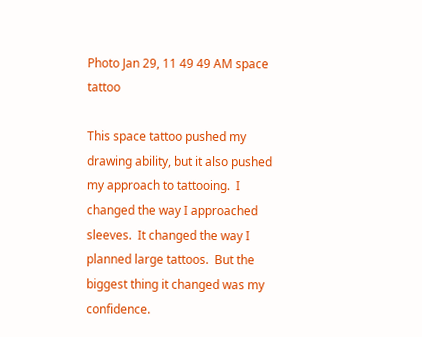Photo Jan 29, 11 49 49 AM space tattoo

This space tattoo pushed my drawing ability, but it also pushed my approach to tattooing.  I changed the way I approached sleeves.  It changed the way I planned large tattoos.  But the biggest thing it changed was my confidence.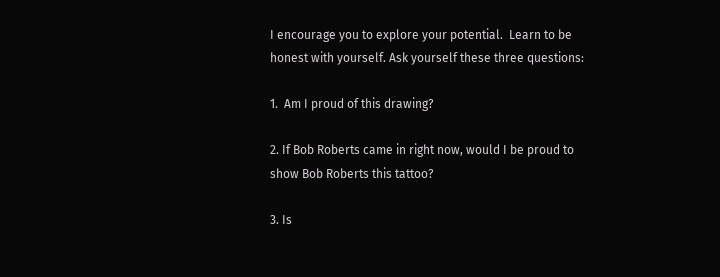I encourage you to explore your potential.  Learn to be honest with yourself. Ask yourself these three questions:

1.  Am I proud of this drawing?

2. If Bob Roberts came in right now, would I be proud to show Bob Roberts this tattoo?

3. Is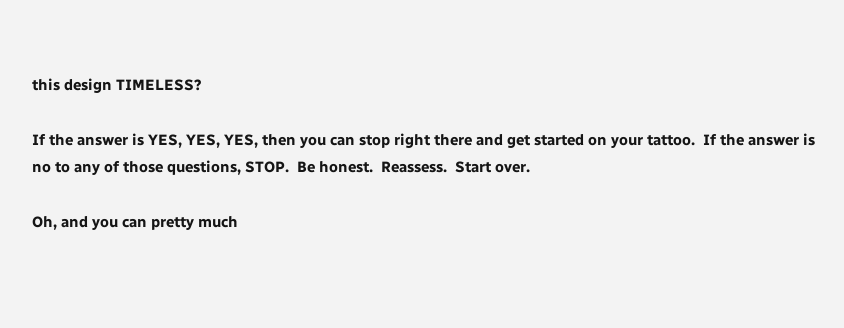this design TIMELESS?

If the answer is YES, YES, YES, then you can stop right there and get started on your tattoo.  If the answer is no to any of those questions, STOP.  Be honest.  Reassess.  Start over.

Oh, and you can pretty much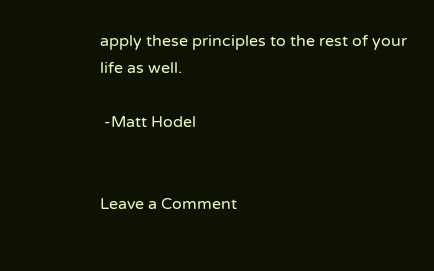apply these principles to the rest of your life as well.

 -Matt Hodel


Leave a Comment